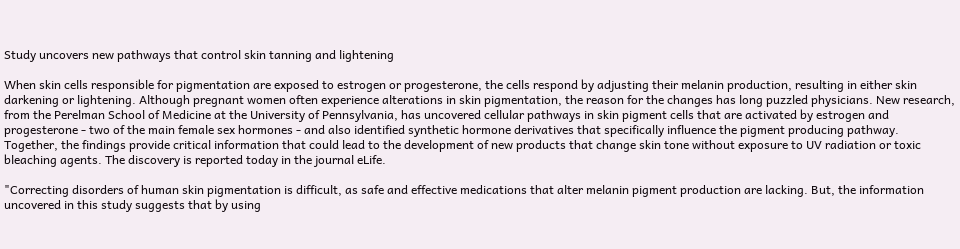Study uncovers new pathways that control skin tanning and lightening

When skin cells responsible for pigmentation are exposed to estrogen or progesterone, the cells respond by adjusting their melanin production, resulting in either skin darkening or lightening. Although pregnant women often experience alterations in skin pigmentation, the reason for the changes has long puzzled physicians. New research, from the Perelman School of Medicine at the University of Pennsylvania, has uncovered cellular pathways in skin pigment cells that are activated by estrogen and progesterone - two of the main female sex hormones - and also identified synthetic hormone derivatives that specifically influence the pigment producing pathway. Together, the findings provide critical information that could lead to the development of new products that change skin tone without exposure to UV radiation or toxic bleaching agents. The discovery is reported today in the journal eLife.

"Correcting disorders of human skin pigmentation is difficult, as safe and effective medications that alter melanin pigment production are lacking. But, the information uncovered in this study suggests that by using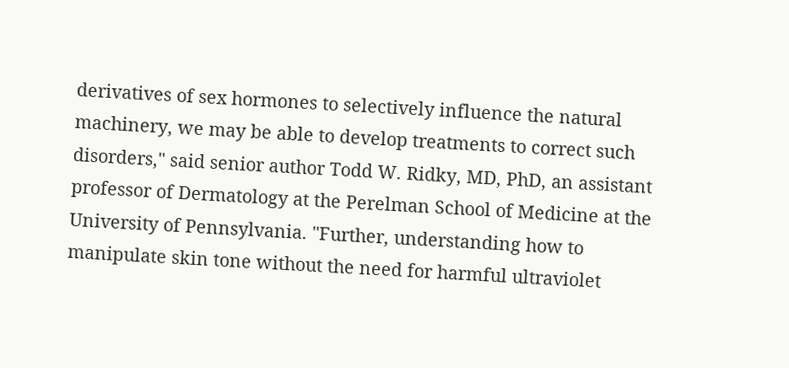derivatives of sex hormones to selectively influence the natural machinery, we may be able to develop treatments to correct such disorders," said senior author Todd W. Ridky, MD, PhD, an assistant professor of Dermatology at the Perelman School of Medicine at the University of Pennsylvania. "Further, understanding how to manipulate skin tone without the need for harmful ultraviolet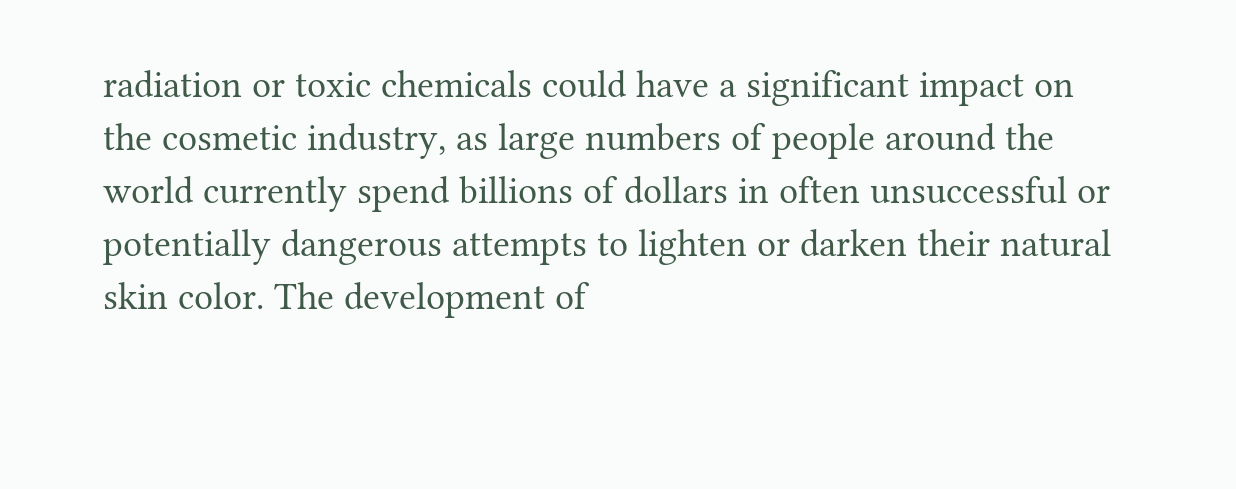radiation or toxic chemicals could have a significant impact on the cosmetic industry, as large numbers of people around the world currently spend billions of dollars in often unsuccessful or potentially dangerous attempts to lighten or darken their natural skin color. The development of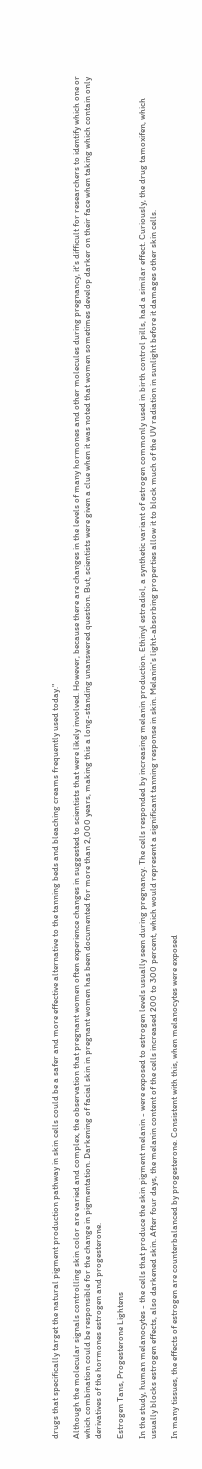drugs that specifically target the natural pigment production pathway in skin cells could be a safer and more effective alternative to the tanning beds and bleaching creams frequently used today."

Although the molecular signals controlling skin color are varied and complex, the observation that pregnant women often experience changes in suggested to scientists that were likely involved. However, because there are changes in the levels of many hormones and other molecules during pregnancy, it's difficult for researchers to identify which one or which combination could be responsible for the change in pigmentation. Darkening of facial skin in pregnant women has been documented for more than 2,000 years, making this a long-standing unanswered question. But, scientists were given a clue when it was noted that women sometimes develop darker on their face when taking which contain only derivatives of the hormones estrogen and progesterone.

Estrogen Tans, Progesterone Lightens

In the study, human melanocytes - the cells that produce the skin pigment melanin - were exposed to estrogen levels usually seen during pregnancy. The cells responded by increasing melanin production. Ethinyl estradiol, a synthetic variant of estrogen commonly used in birth control pills, had a similar effect. Curiously, the drug tamoxifen, which usually blocks estrogen effects, also darkened skin. After four days, the melanin content of the cells increased 200 to 300 percent, which would represent a significant tanning response in skin. Melanin's light-absorbing properties allow it to block much of the UV radiation in sunlight before it damages other skin cells.

In many tissues, the effects of estrogen are counterbalanced by progesterone. Consistent with this, when melanocytes were exposed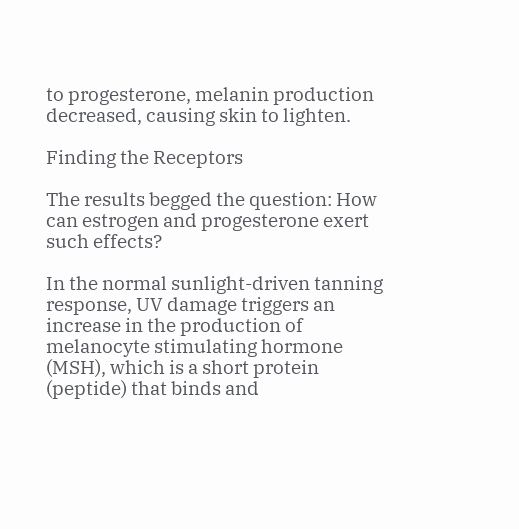to progesterone, melanin production decreased, causing skin to lighten.

Finding the Receptors

The results begged the question: How can estrogen and progesterone exert such effects?

In the normal sunlight-driven tanning response, UV damage triggers an increase in the production of melanocyte stimulating hormone (MSH), which is a short protein (peptide) that binds and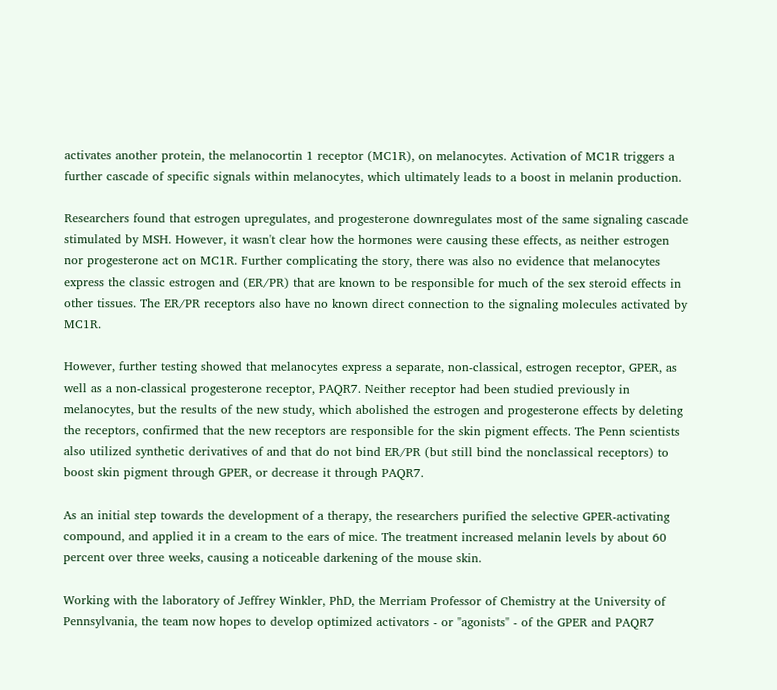activates another protein, the melanocortin 1 receptor (MC1R), on melanocytes. Activation of MC1R triggers a further cascade of specific signals within melanocytes, which ultimately leads to a boost in melanin production.

Researchers found that estrogen upregulates, and progesterone downregulates most of the same signaling cascade stimulated by MSH. However, it wasn't clear how the hormones were causing these effects, as neither estrogen nor progesterone act on MC1R. Further complicating the story, there was also no evidence that melanocytes express the classic estrogen and (ER/PR) that are known to be responsible for much of the sex steroid effects in other tissues. The ER/PR receptors also have no known direct connection to the signaling molecules activated by MC1R.

However, further testing showed that melanocytes express a separate, non-classical, estrogen receptor, GPER, as well as a non-classical progesterone receptor, PAQR7. Neither receptor had been studied previously in melanocytes, but the results of the new study, which abolished the estrogen and progesterone effects by deleting the receptors, confirmed that the new receptors are responsible for the skin pigment effects. The Penn scientists also utilized synthetic derivatives of and that do not bind ER/PR (but still bind the nonclassical receptors) to boost skin pigment through GPER, or decrease it through PAQR7.

As an initial step towards the development of a therapy, the researchers purified the selective GPER-activating compound, and applied it in a cream to the ears of mice. The treatment increased melanin levels by about 60 percent over three weeks, causing a noticeable darkening of the mouse skin.

Working with the laboratory of Jeffrey Winkler, PhD, the Merriam Professor of Chemistry at the University of Pennsylvania, the team now hopes to develop optimized activators - or "agonists" - of the GPER and PAQR7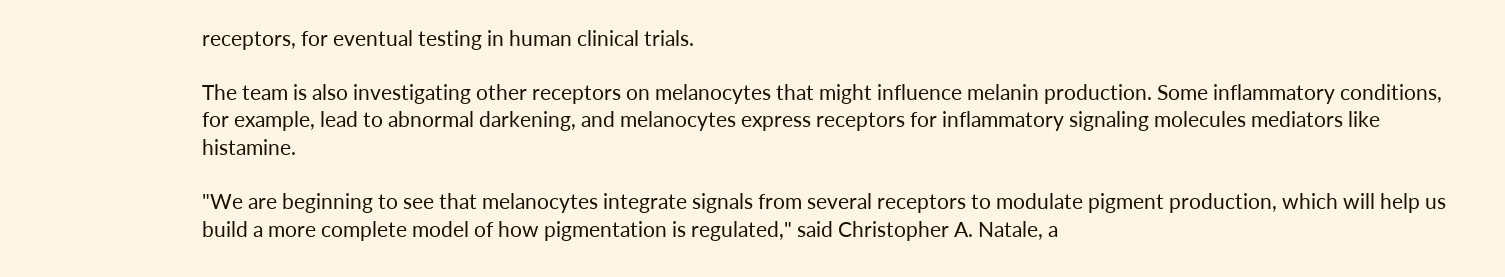receptors, for eventual testing in human clinical trials.

The team is also investigating other receptors on melanocytes that might influence melanin production. Some inflammatory conditions, for example, lead to abnormal darkening, and melanocytes express receptors for inflammatory signaling molecules mediators like histamine.

"We are beginning to see that melanocytes integrate signals from several receptors to modulate pigment production, which will help us build a more complete model of how pigmentation is regulated," said Christopher A. Natale, a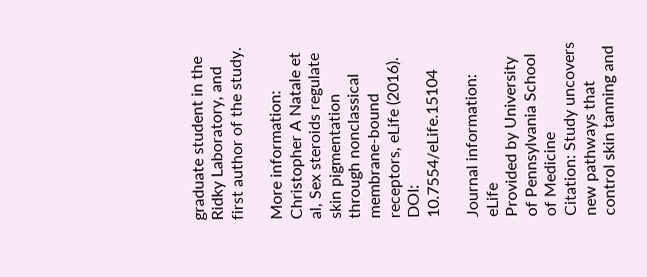graduate student in the Ridky Laboratory, and first author of the study.

More information: Christopher A Natale et al, Sex steroids regulate skin pigmentation through nonclassical membrane-bound receptors, eLife (2016). DOI: 10.7554/eLife.15104

Journal information: eLife
Provided by University of Pennsylvania School of Medicine
Citation: Study uncovers new pathways that control skin tanning and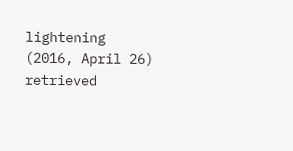lightening (2016, April 26) retrieved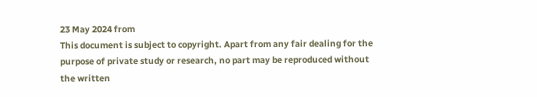23 May 2024 from
This document is subject to copyright. Apart from any fair dealing for the purpose of private study or research, no part may be reproduced without the written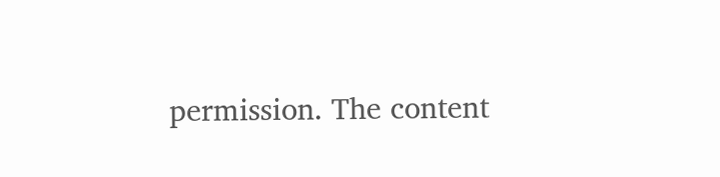permission. The content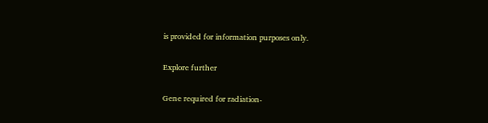is provided for information purposes only.

Explore further

Gene required for radiation-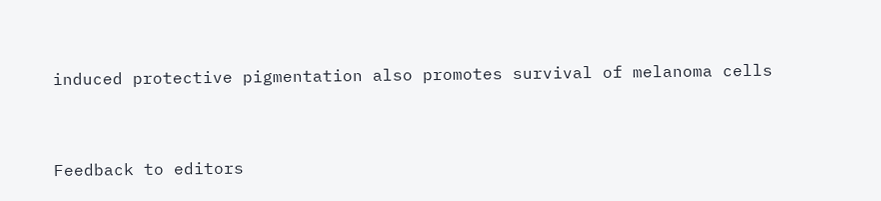induced protective pigmentation also promotes survival of melanoma cells


Feedback to editors